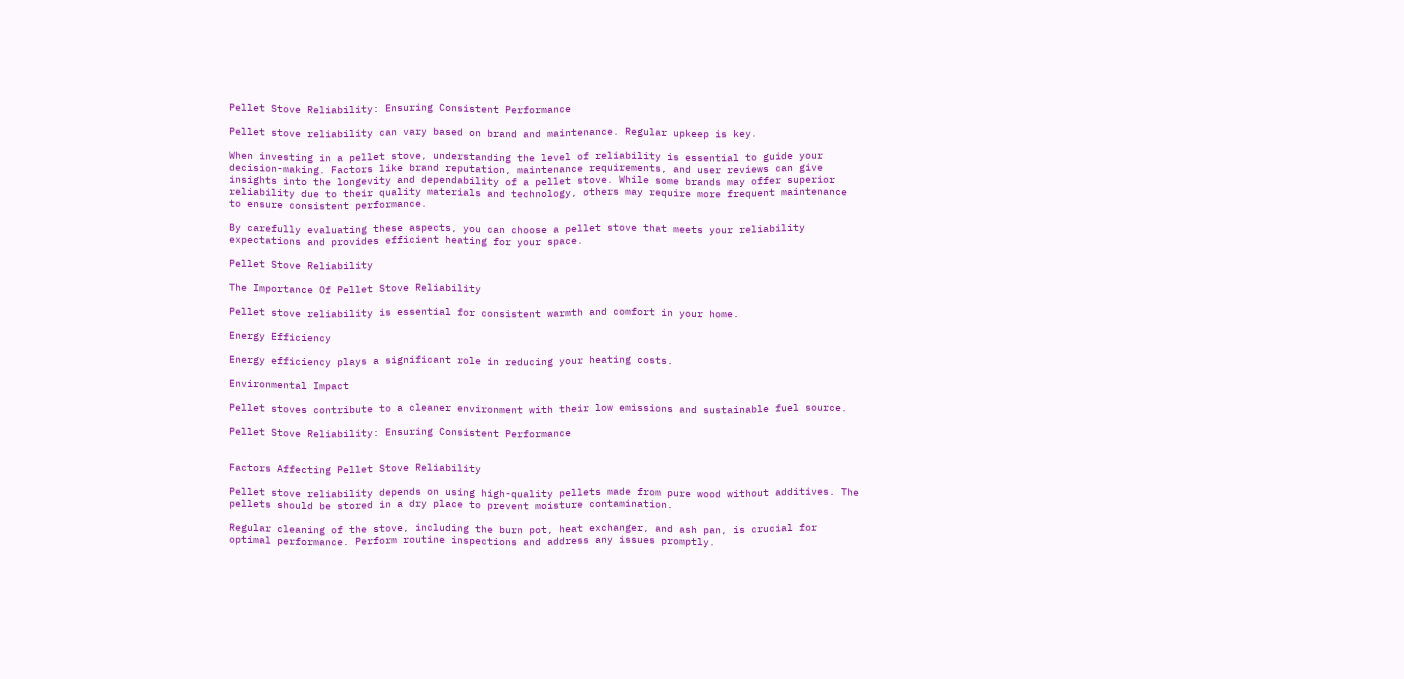Pellet Stove Reliability: Ensuring Consistent Performance

Pellet stove reliability can vary based on brand and maintenance. Regular upkeep is key.

When investing in a pellet stove, understanding the level of reliability is essential to guide your decision-making. Factors like brand reputation, maintenance requirements, and user reviews can give insights into the longevity and dependability of a pellet stove. While some brands may offer superior reliability due to their quality materials and technology, others may require more frequent maintenance to ensure consistent performance.

By carefully evaluating these aspects, you can choose a pellet stove that meets your reliability expectations and provides efficient heating for your space.

Pellet Stove Reliability

The Importance Of Pellet Stove Reliability

Pellet stove reliability is essential for consistent warmth and comfort in your home.

Energy Efficiency

Energy efficiency plays a significant role in reducing your heating costs.

Environmental Impact

Pellet stoves contribute to a cleaner environment with their low emissions and sustainable fuel source.

Pellet Stove Reliability: Ensuring Consistent Performance


Factors Affecting Pellet Stove Reliability

Pellet stove reliability depends on using high-quality pellets made from pure wood without additives. The pellets should be stored in a dry place to prevent moisture contamination.

Regular cleaning of the stove, including the burn pot, heat exchanger, and ash pan, is crucial for optimal performance. Perform routine inspections and address any issues promptly.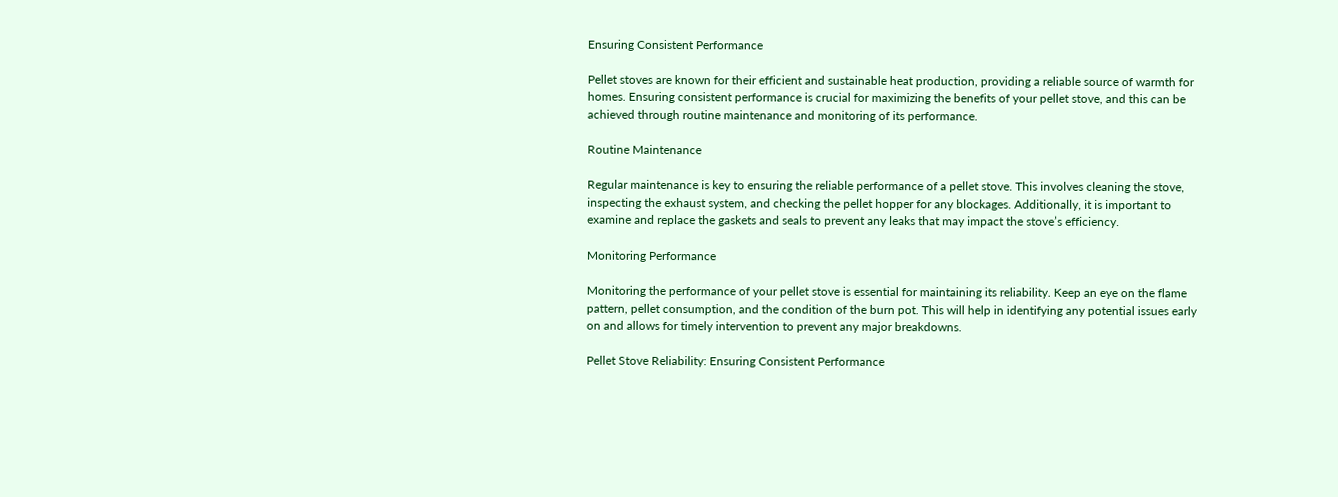Ensuring Consistent Performance

Pellet stoves are known for their efficient and sustainable heat production, providing a reliable source of warmth for homes. Ensuring consistent performance is crucial for maximizing the benefits of your pellet stove, and this can be achieved through routine maintenance and monitoring of its performance.

Routine Maintenance

Regular maintenance is key to ensuring the reliable performance of a pellet stove. This involves cleaning the stove, inspecting the exhaust system, and checking the pellet hopper for any blockages. Additionally, it is important to examine and replace the gaskets and seals to prevent any leaks that may impact the stove’s efficiency.

Monitoring Performance

Monitoring the performance of your pellet stove is essential for maintaining its reliability. Keep an eye on the flame pattern, pellet consumption, and the condition of the burn pot. This will help in identifying any potential issues early on and allows for timely intervention to prevent any major breakdowns.

Pellet Stove Reliability: Ensuring Consistent Performance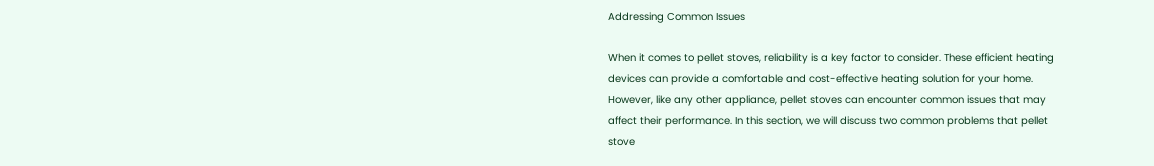Addressing Common Issues

When it comes to pellet stoves, reliability is a key factor to consider. These efficient heating devices can provide a comfortable and cost-effective heating solution for your home. However, like any other appliance, pellet stoves can encounter common issues that may affect their performance. In this section, we will discuss two common problems that pellet stove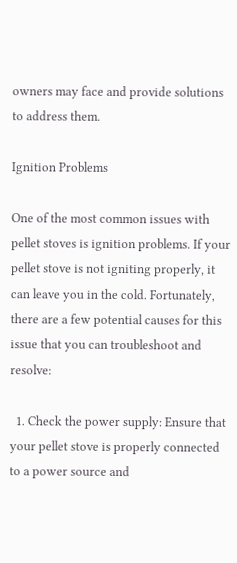owners may face and provide solutions to address them.

Ignition Problems

One of the most common issues with pellet stoves is ignition problems. If your pellet stove is not igniting properly, it can leave you in the cold. Fortunately, there are a few potential causes for this issue that you can troubleshoot and resolve:

  1. Check the power supply: Ensure that your pellet stove is properly connected to a power source and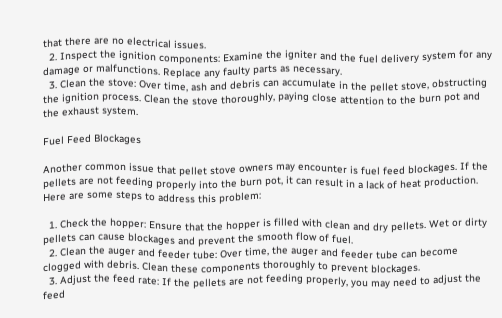that there are no electrical issues.
  2. Inspect the ignition components: Examine the igniter and the fuel delivery system for any damage or malfunctions. Replace any faulty parts as necessary.
  3. Clean the stove: Over time, ash and debris can accumulate in the pellet stove, obstructing the ignition process. Clean the stove thoroughly, paying close attention to the burn pot and the exhaust system.

Fuel Feed Blockages

Another common issue that pellet stove owners may encounter is fuel feed blockages. If the pellets are not feeding properly into the burn pot, it can result in a lack of heat production. Here are some steps to address this problem:

  1. Check the hopper: Ensure that the hopper is filled with clean and dry pellets. Wet or dirty pellets can cause blockages and prevent the smooth flow of fuel.
  2. Clean the auger and feeder tube: Over time, the auger and feeder tube can become clogged with debris. Clean these components thoroughly to prevent blockages.
  3. Adjust the feed rate: If the pellets are not feeding properly, you may need to adjust the feed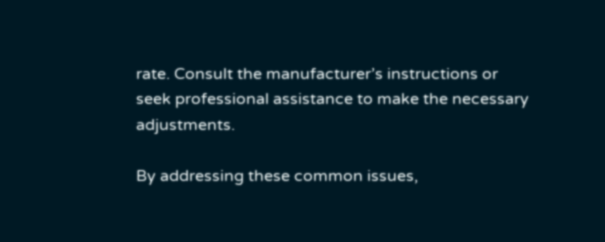rate. Consult the manufacturer’s instructions or seek professional assistance to make the necessary adjustments.

By addressing these common issues,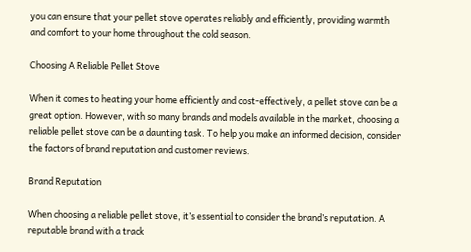you can ensure that your pellet stove operates reliably and efficiently, providing warmth and comfort to your home throughout the cold season.

Choosing A Reliable Pellet Stove

When it comes to heating your home efficiently and cost-effectively, a pellet stove can be a great option. However, with so many brands and models available in the market, choosing a reliable pellet stove can be a daunting task. To help you make an informed decision, consider the factors of brand reputation and customer reviews.

Brand Reputation

When choosing a reliable pellet stove, it’s essential to consider the brand’s reputation. A reputable brand with a track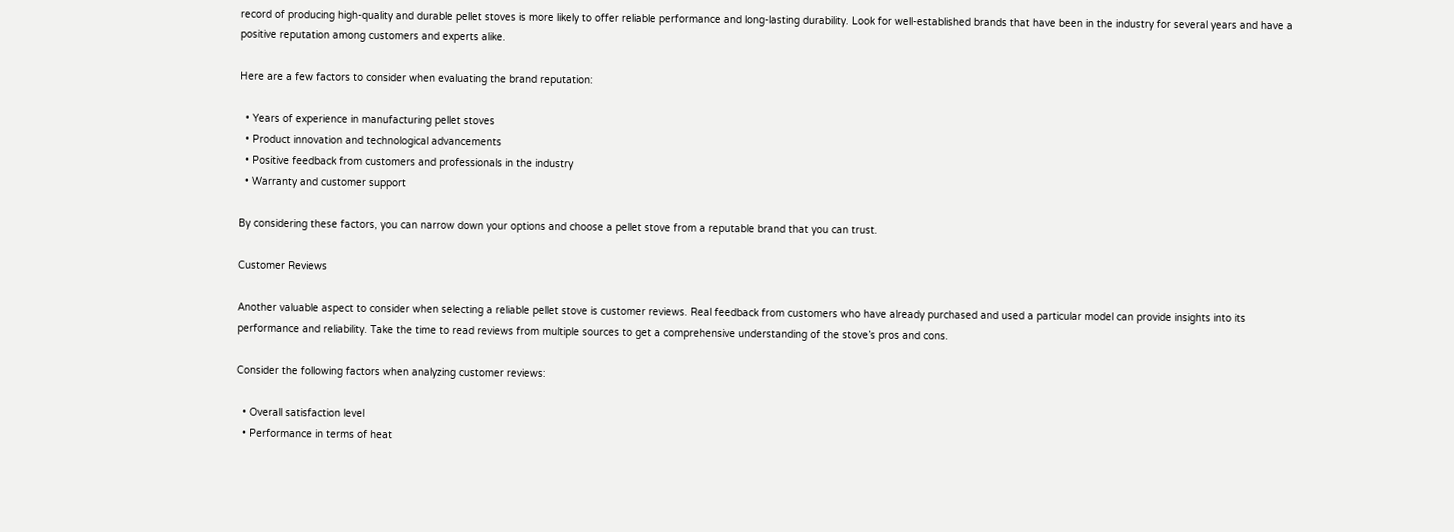record of producing high-quality and durable pellet stoves is more likely to offer reliable performance and long-lasting durability. Look for well-established brands that have been in the industry for several years and have a positive reputation among customers and experts alike.

Here are a few factors to consider when evaluating the brand reputation:

  • Years of experience in manufacturing pellet stoves
  • Product innovation and technological advancements
  • Positive feedback from customers and professionals in the industry
  • Warranty and customer support

By considering these factors, you can narrow down your options and choose a pellet stove from a reputable brand that you can trust.

Customer Reviews

Another valuable aspect to consider when selecting a reliable pellet stove is customer reviews. Real feedback from customers who have already purchased and used a particular model can provide insights into its performance and reliability. Take the time to read reviews from multiple sources to get a comprehensive understanding of the stove’s pros and cons.

Consider the following factors when analyzing customer reviews:

  • Overall satisfaction level
  • Performance in terms of heat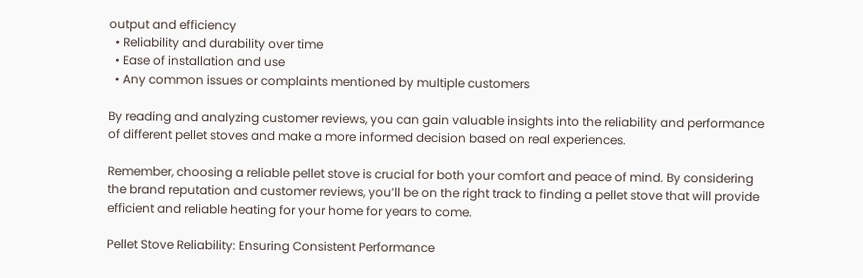output and efficiency
  • Reliability and durability over time
  • Ease of installation and use
  • Any common issues or complaints mentioned by multiple customers

By reading and analyzing customer reviews, you can gain valuable insights into the reliability and performance of different pellet stoves and make a more informed decision based on real experiences.

Remember, choosing a reliable pellet stove is crucial for both your comfort and peace of mind. By considering the brand reputation and customer reviews, you’ll be on the right track to finding a pellet stove that will provide efficient and reliable heating for your home for years to come.

Pellet Stove Reliability: Ensuring Consistent Performance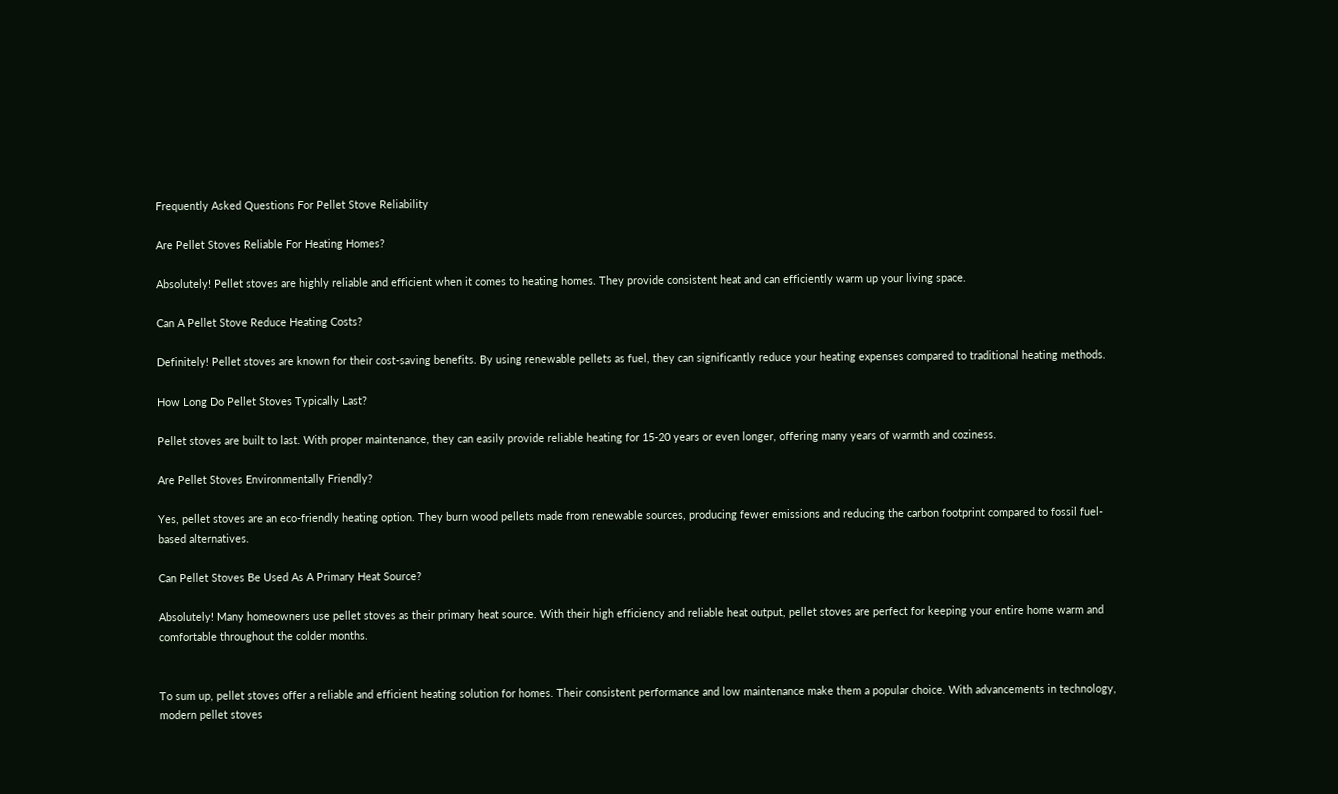Frequently Asked Questions For Pellet Stove Reliability

Are Pellet Stoves Reliable For Heating Homes?

Absolutely! Pellet stoves are highly reliable and efficient when it comes to heating homes. They provide consistent heat and can efficiently warm up your living space.

Can A Pellet Stove Reduce Heating Costs?

Definitely! Pellet stoves are known for their cost-saving benefits. By using renewable pellets as fuel, they can significantly reduce your heating expenses compared to traditional heating methods.

How Long Do Pellet Stoves Typically Last?

Pellet stoves are built to last. With proper maintenance, they can easily provide reliable heating for 15-20 years or even longer, offering many years of warmth and coziness.

Are Pellet Stoves Environmentally Friendly?

Yes, pellet stoves are an eco-friendly heating option. They burn wood pellets made from renewable sources, producing fewer emissions and reducing the carbon footprint compared to fossil fuel-based alternatives.

Can Pellet Stoves Be Used As A Primary Heat Source?

Absolutely! Many homeowners use pellet stoves as their primary heat source. With their high efficiency and reliable heat output, pellet stoves are perfect for keeping your entire home warm and comfortable throughout the colder months.


To sum up, pellet stoves offer a reliable and efficient heating solution for homes. Their consistent performance and low maintenance make them a popular choice. With advancements in technology, modern pellet stoves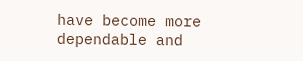have become more dependable and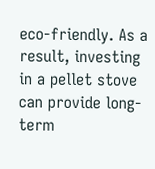eco-friendly. As a result, investing in a pellet stove can provide long-term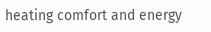heating comfort and energy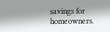savings for homeowners.